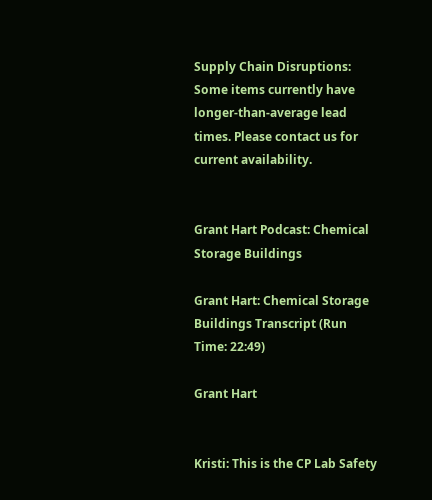Supply Chain Disruptions: Some items currently have longer-than-average lead times. Please contact us for current availability.


Grant Hart Podcast: Chemical Storage Buildings

Grant Hart: Chemical Storage Buildings Transcript (Run Time: 22:49)

Grant Hart


Kristi: This is the CP Lab Safety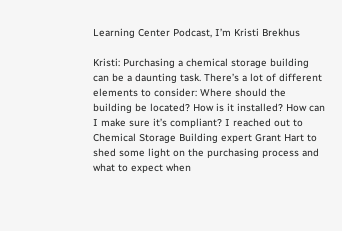Learning Center Podcast, I’m Kristi Brekhus

Kristi: Purchasing a chemical storage building can be a daunting task. There’s a lot of different elements to consider: Where should the building be located? How is it installed? How can I make sure it’s compliant? I reached out to Chemical Storage Building expert Grant Hart to shed some light on the purchasing process and what to expect when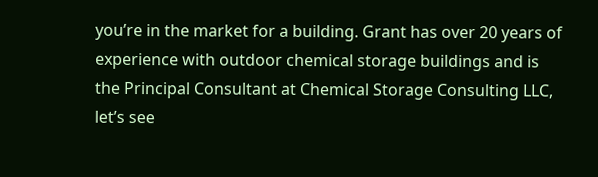you’re in the market for a building. Grant has over 20 years of experience with outdoor chemical storage buildings and is the Principal Consultant at Chemical Storage Consulting LLC, let’s see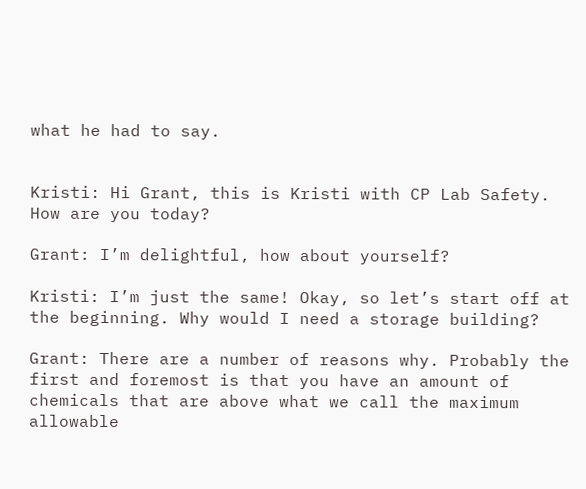what he had to say.


Kristi: Hi Grant, this is Kristi with CP Lab Safety. How are you today?

Grant: I’m delightful, how about yourself?

Kristi: I’m just the same! Okay, so let’s start off at the beginning. Why would I need a storage building?

Grant: There are a number of reasons why. Probably the first and foremost is that you have an amount of chemicals that are above what we call the maximum allowable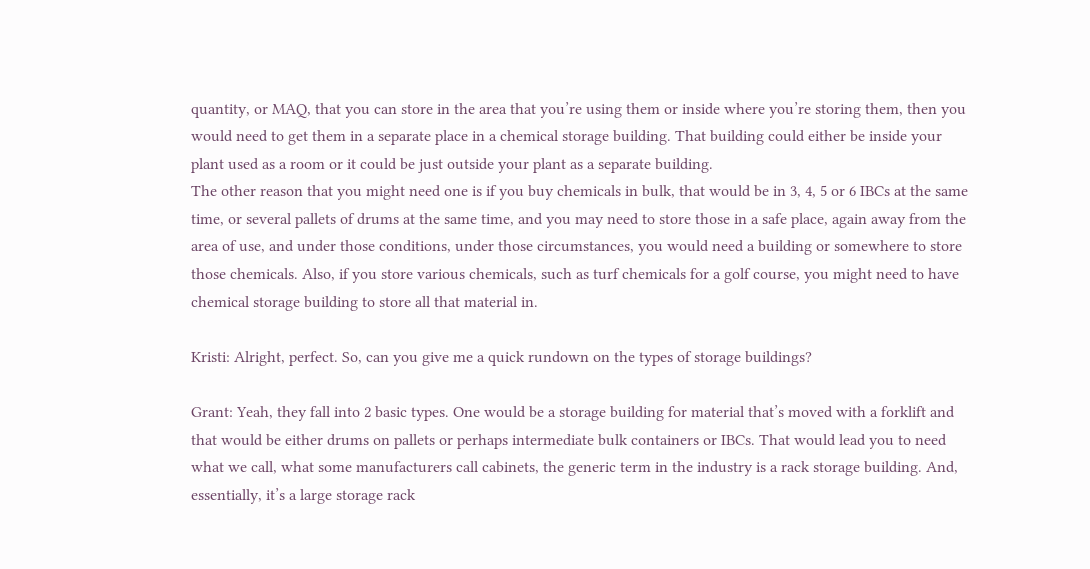quantity, or MAQ, that you can store in the area that you’re using them or inside where you’re storing them, then you would need to get them in a separate place in a chemical storage building. That building could either be inside your plant used as a room or it could be just outside your plant as a separate building.
The other reason that you might need one is if you buy chemicals in bulk, that would be in 3, 4, 5 or 6 IBCs at the same time, or several pallets of drums at the same time, and you may need to store those in a safe place, again away from the area of use, and under those conditions, under those circumstances, you would need a building or somewhere to store those chemicals. Also, if you store various chemicals, such as turf chemicals for a golf course, you might need to have chemical storage building to store all that material in.

Kristi: Alright, perfect. So, can you give me a quick rundown on the types of storage buildings?

Grant: Yeah, they fall into 2 basic types. One would be a storage building for material that’s moved with a forklift and that would be either drums on pallets or perhaps intermediate bulk containers or IBCs. That would lead you to need what we call, what some manufacturers call cabinets, the generic term in the industry is a rack storage building. And, essentially, it’s a large storage rack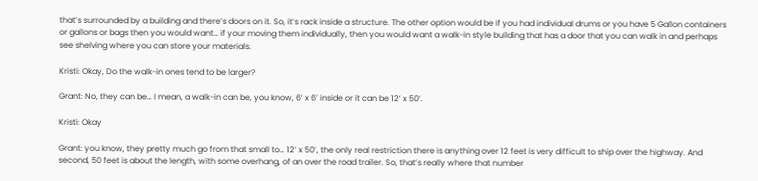that’s surrounded by a building and there’s doors on it. So, it’s rack inside a structure. The other option would be if you had individual drums or you have 5 Gallon containers or gallons or bags then you would want… if your moving them individually, then you would want a walk-in style building that has a door that you can walk in and perhaps see shelving where you can store your materials.

Kristi: Okay, Do the walk-in ones tend to be larger?

Grant: No, they can be… I mean, a walk-in can be, you know, 6’ x 6’ inside or it can be 12’ x 50’.

Kristi: Okay

Grant: you know, they pretty much go from that small to… 12’ x 50’, the only real restriction there is anything over 12 feet is very difficult to ship over the highway. And second, 50 feet is about the length, with some overhang, of an over the road trailer. So, that’s really where that number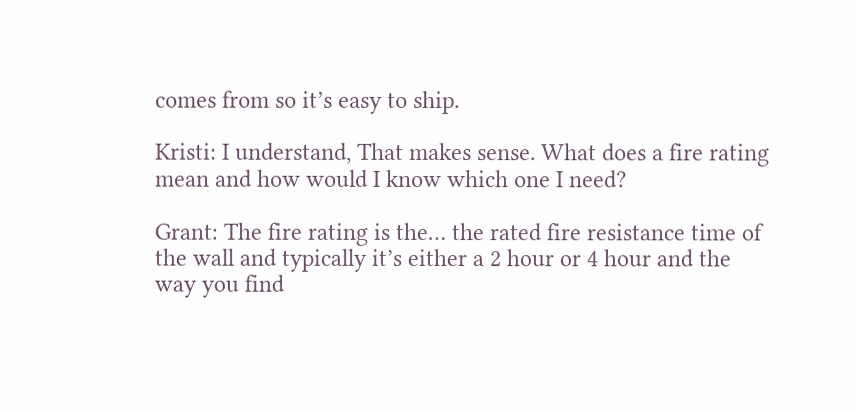comes from so it’s easy to ship.

Kristi: I understand, That makes sense. What does a fire rating mean and how would I know which one I need?

Grant: The fire rating is the… the rated fire resistance time of the wall and typically it’s either a 2 hour or 4 hour and the way you find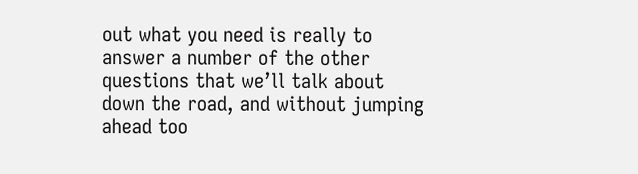out what you need is really to answer a number of the other questions that we’ll talk about down the road, and without jumping ahead too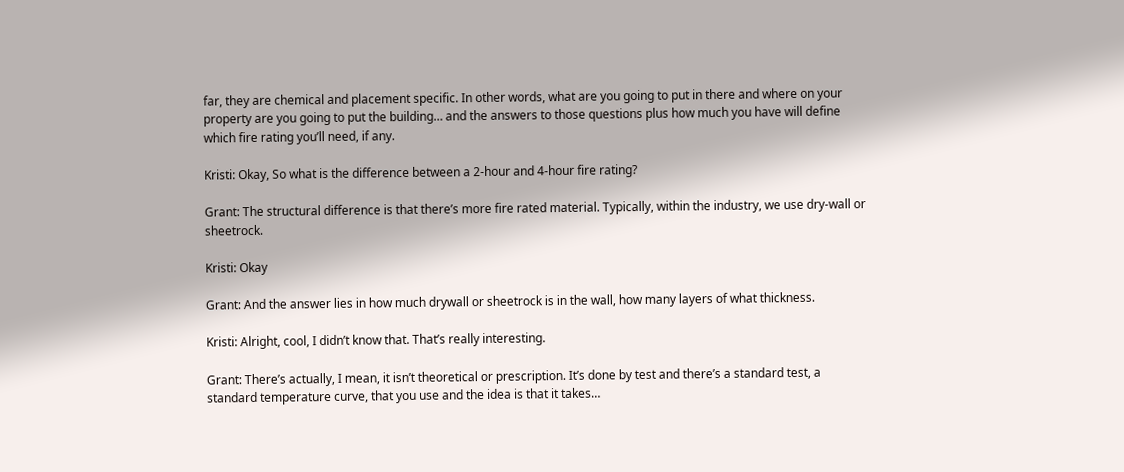far, they are chemical and placement specific. In other words, what are you going to put in there and where on your property are you going to put the building… and the answers to those questions plus how much you have will define which fire rating you’ll need, if any.

Kristi: Okay, So what is the difference between a 2-hour and 4-hour fire rating?

Grant: The structural difference is that there’s more fire rated material. Typically, within the industry, we use dry-wall or sheetrock.

Kristi: Okay

Grant: And the answer lies in how much drywall or sheetrock is in the wall, how many layers of what thickness.

Kristi: Alright, cool, I didn’t know that. That’s really interesting.

Grant: There’s actually, I mean, it isn’t theoretical or prescription. It’s done by test and there’s a standard test, a standard temperature curve, that you use and the idea is that it takes…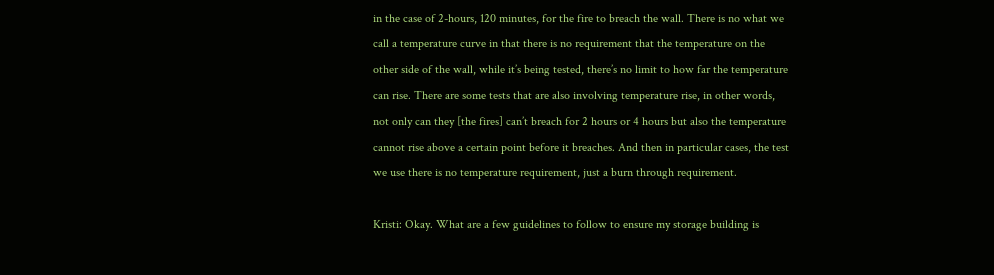in the case of 2-hours, 120 minutes, for the fire to breach the wall. There is no what we call a temperature curve in that there is no requirement that the temperature on the other side of the wall, while it’s being tested, there’s no limit to how far the temperature can rise. There are some tests that are also involving temperature rise, in other words, not only can they [the fires] can’t breach for 2 hours or 4 hours but also the temperature cannot rise above a certain point before it breaches. And then in particular cases, the test we use there is no temperature requirement, just a burn through requirement.

Kristi: Okay. What are a few guidelines to follow to ensure my storage building is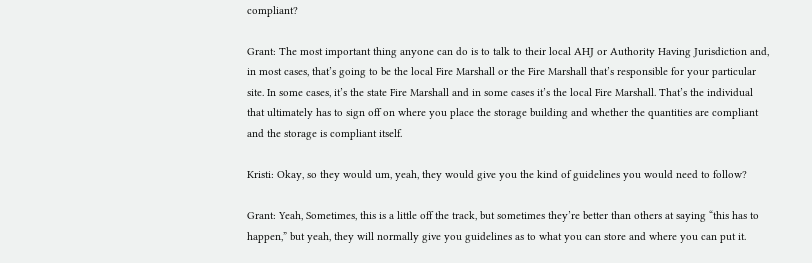compliant?

Grant: The most important thing anyone can do is to talk to their local AHJ or Authority Having Jurisdiction and, in most cases, that’s going to be the local Fire Marshall or the Fire Marshall that’s responsible for your particular site. In some cases, it’s the state Fire Marshall and in some cases it’s the local Fire Marshall. That’s the individual that ultimately has to sign off on where you place the storage building and whether the quantities are compliant and the storage is compliant itself.

Kristi: Okay, so they would um, yeah, they would give you the kind of guidelines you would need to follow?

Grant: Yeah, Sometimes, this is a little off the track, but sometimes they’re better than others at saying “this has to happen,” but yeah, they will normally give you guidelines as to what you can store and where you can put it.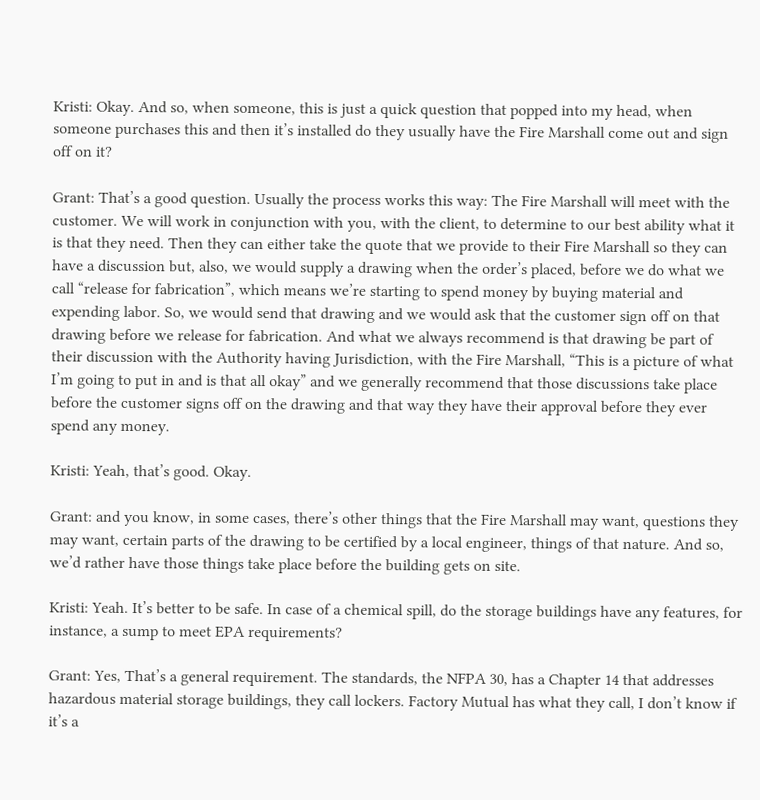Kristi: Okay. And so, when someone, this is just a quick question that popped into my head, when someone purchases this and then it’s installed do they usually have the Fire Marshall come out and sign off on it?

Grant: That’s a good question. Usually the process works this way: The Fire Marshall will meet with the customer. We will work in conjunction with you, with the client, to determine to our best ability what it is that they need. Then they can either take the quote that we provide to their Fire Marshall so they can have a discussion but, also, we would supply a drawing when the order’s placed, before we do what we call “release for fabrication”, which means we’re starting to spend money by buying material and expending labor. So, we would send that drawing and we would ask that the customer sign off on that drawing before we release for fabrication. And what we always recommend is that drawing be part of their discussion with the Authority having Jurisdiction, with the Fire Marshall, “This is a picture of what I’m going to put in and is that all okay” and we generally recommend that those discussions take place before the customer signs off on the drawing and that way they have their approval before they ever spend any money.

Kristi: Yeah, that’s good. Okay.

Grant: and you know, in some cases, there’s other things that the Fire Marshall may want, questions they may want, certain parts of the drawing to be certified by a local engineer, things of that nature. And so, we’d rather have those things take place before the building gets on site.

Kristi: Yeah. It’s better to be safe. In case of a chemical spill, do the storage buildings have any features, for instance, a sump to meet EPA requirements?

Grant: Yes, That’s a general requirement. The standards, the NFPA 30, has a Chapter 14 that addresses hazardous material storage buildings, they call lockers. Factory Mutual has what they call, I don’t know if it’s a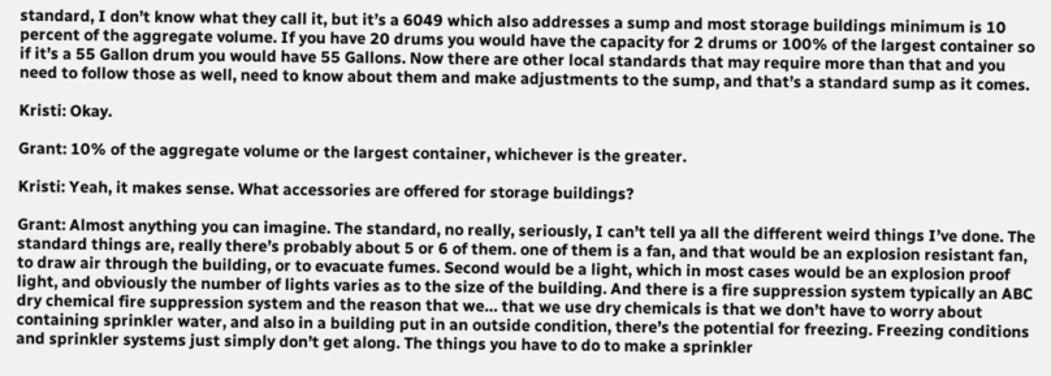standard, I don’t know what they call it, but it’s a 6049 which also addresses a sump and most storage buildings minimum is 10 percent of the aggregate volume. If you have 20 drums you would have the capacity for 2 drums or 100% of the largest container so if it’s a 55 Gallon drum you would have 55 Gallons. Now there are other local standards that may require more than that and you need to follow those as well, need to know about them and make adjustments to the sump, and that’s a standard sump as it comes.

Kristi: Okay.

Grant: 10% of the aggregate volume or the largest container, whichever is the greater.

Kristi: Yeah, it makes sense. What accessories are offered for storage buildings?

Grant: Almost anything you can imagine. The standard, no really, seriously, I can’t tell ya all the different weird things I’ve done. The standard things are, really there’s probably about 5 or 6 of them. one of them is a fan, and that would be an explosion resistant fan, to draw air through the building, or to evacuate fumes. Second would be a light, which in most cases would be an explosion proof light, and obviously the number of lights varies as to the size of the building. And there is a fire suppression system typically an ABC dry chemical fire suppression system and the reason that we… that we use dry chemicals is that we don’t have to worry about containing sprinkler water, and also in a building put in an outside condition, there’s the potential for freezing. Freezing conditions and sprinkler systems just simply don’t get along. The things you have to do to make a sprinkler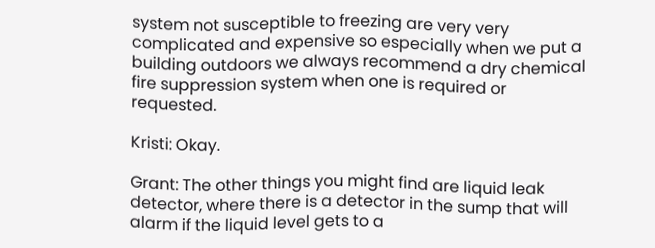system not susceptible to freezing are very very complicated and expensive so especially when we put a building outdoors we always recommend a dry chemical fire suppression system when one is required or requested.

Kristi: Okay.

Grant: The other things you might find are liquid leak detector, where there is a detector in the sump that will alarm if the liquid level gets to a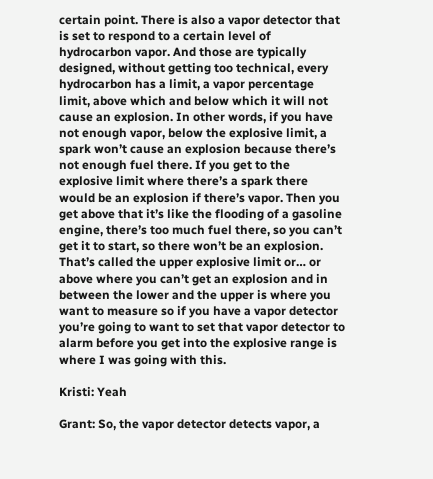certain point. There is also a vapor detector that is set to respond to a certain level of hydrocarbon vapor. And those are typically designed, without getting too technical, every hydrocarbon has a limit, a vapor percentage limit, above which and below which it will not cause an explosion. In other words, if you have not enough vapor, below the explosive limit, a spark won’t cause an explosion because there’s not enough fuel there. If you get to the explosive limit where there’s a spark there would be an explosion if there’s vapor. Then you get above that it’s like the flooding of a gasoline engine, there’s too much fuel there, so you can’t get it to start, so there won’t be an explosion. That’s called the upper explosive limit or… or above where you can’t get an explosion and in between the lower and the upper is where you want to measure so if you have a vapor detector you’re going to want to set that vapor detector to alarm before you get into the explosive range is where I was going with this.

Kristi: Yeah

Grant: So, the vapor detector detects vapor, a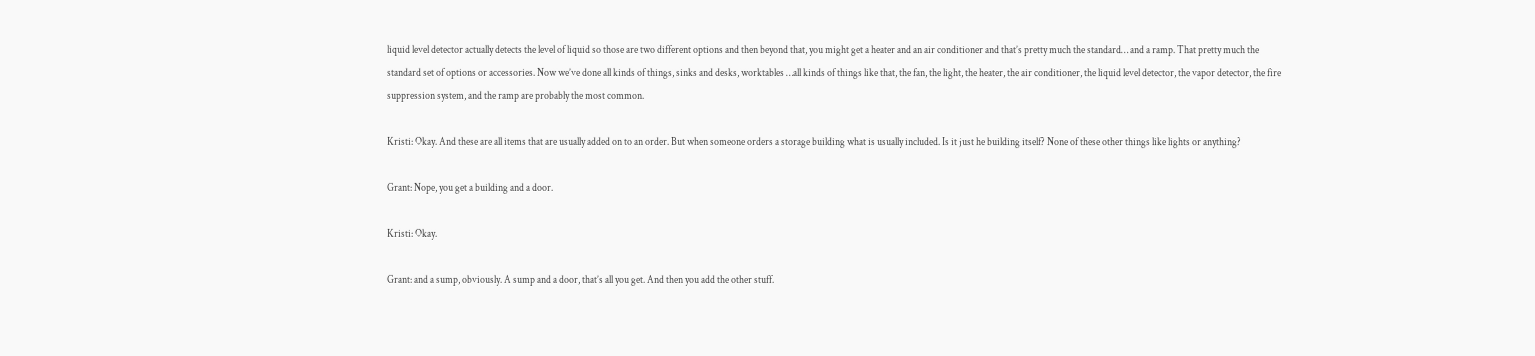liquid level detector actually detects the level of liquid so those are two different options and then beyond that, you might get a heater and an air conditioner and that’s pretty much the standard… and a ramp. That pretty much the standard set of options or accessories. Now we’ve done all kinds of things, sinks and desks, worktables …all kinds of things like that, the fan, the light, the heater, the air conditioner, the liquid level detector, the vapor detector, the fire suppression system, and the ramp are probably the most common.

Kristi: Okay. And these are all items that are usually added on to an order. But when someone orders a storage building what is usually included. Is it just he building itself? None of these other things like lights or anything?

Grant: Nope, you get a building and a door.

Kristi: Okay.

Grant: and a sump, obviously. A sump and a door, that’s all you get. And then you add the other stuff.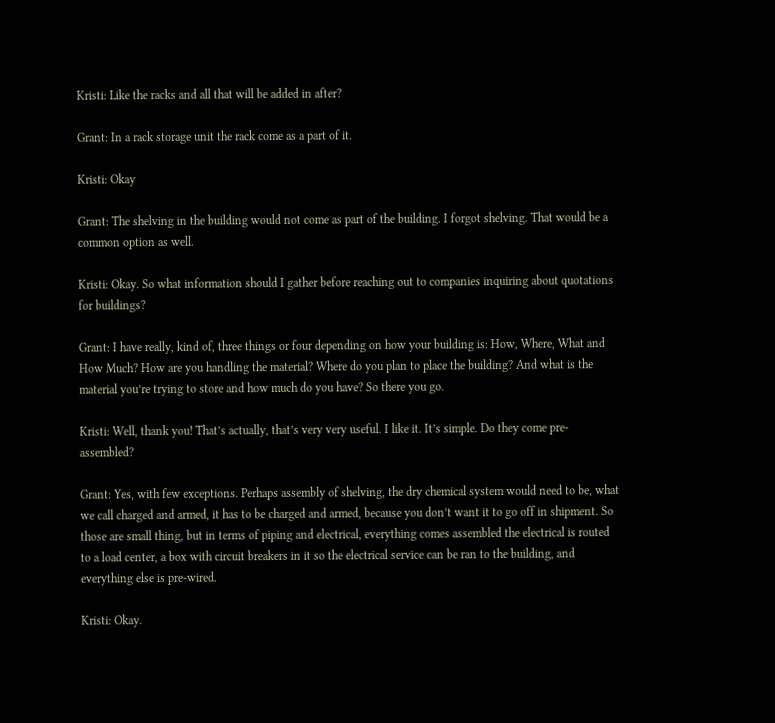Kristi: Like the racks and all that will be added in after?

Grant: In a rack storage unit the rack come as a part of it.

Kristi: Okay

Grant: The shelving in the building would not come as part of the building. I forgot shelving. That would be a common option as well.

Kristi: Okay. So what information should I gather before reaching out to companies inquiring about quotations for buildings?

Grant: I have really, kind of, three things or four depending on how your building is: How, Where, What and How Much? How are you handling the material? Where do you plan to place the building? And what is the material you’re trying to store and how much do you have? So there you go.

Kristi: Well, thank you! That’s actually, that’s very very useful. I like it. It’s simple. Do they come pre-assembled?

Grant: Yes, with few exceptions. Perhaps assembly of shelving, the dry chemical system would need to be, what we call charged and armed, it has to be charged and armed, because you don’t want it to go off in shipment. So those are small thing, but in terms of piping and electrical, everything comes assembled the electrical is routed to a load center, a box with circuit breakers in it so the electrical service can be ran to the building, and everything else is pre-wired.

Kristi: Okay.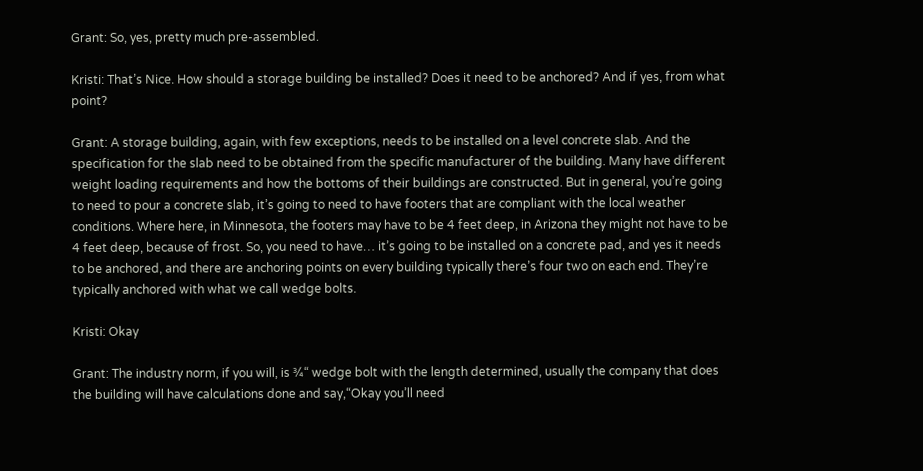Grant: So, yes, pretty much pre-assembled.

Kristi: That’s Nice. How should a storage building be installed? Does it need to be anchored? And if yes, from what point?

Grant: A storage building, again, with few exceptions, needs to be installed on a level concrete slab. And the specification for the slab need to be obtained from the specific manufacturer of the building. Many have different weight loading requirements and how the bottoms of their buildings are constructed. But in general, you’re going to need to pour a concrete slab, it’s going to need to have footers that are compliant with the local weather conditions. Where here, in Minnesota, the footers may have to be 4 feet deep, in Arizona they might not have to be 4 feet deep, because of frost. So, you need to have… it’s going to be installed on a concrete pad, and yes it needs to be anchored, and there are anchoring points on every building typically there’s four two on each end. They’re typically anchored with what we call wedge bolts.

Kristi: Okay

Grant: The industry norm, if you will, is ¾“ wedge bolt with the length determined, usually the company that does the building will have calculations done and say,“Okay you’ll need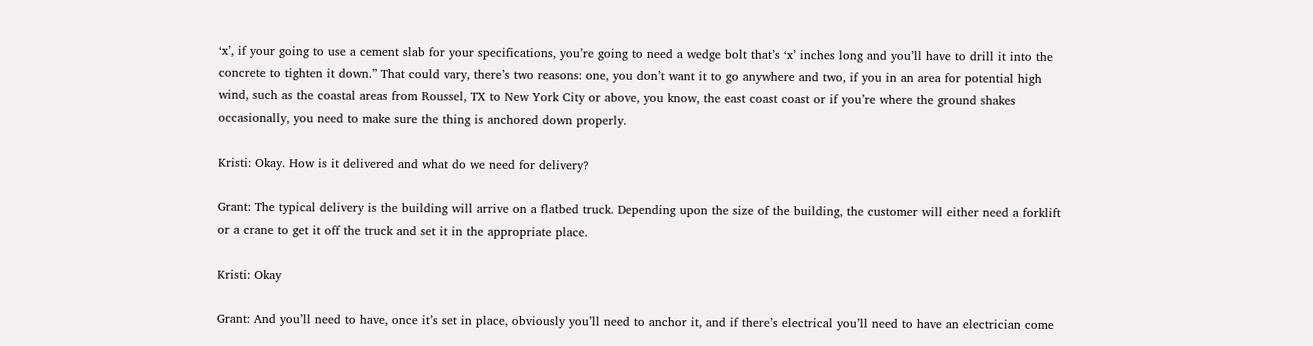‘x’, if your going to use a cement slab for your specifications, you’re going to need a wedge bolt that’s ‘x’ inches long and you’ll have to drill it into the concrete to tighten it down.” That could vary, there’s two reasons: one, you don’t want it to go anywhere and two, if you in an area for potential high wind, such as the coastal areas from Roussel, TX to New York City or above, you know, the east coast coast or if you’re where the ground shakes occasionally, you need to make sure the thing is anchored down properly.

Kristi: Okay. How is it delivered and what do we need for delivery?

Grant: The typical delivery is the building will arrive on a flatbed truck. Depending upon the size of the building, the customer will either need a forklift or a crane to get it off the truck and set it in the appropriate place.

Kristi: Okay

Grant: And you’ll need to have, once it’s set in place, obviously you’ll need to anchor it, and if there’s electrical you’ll need to have an electrician come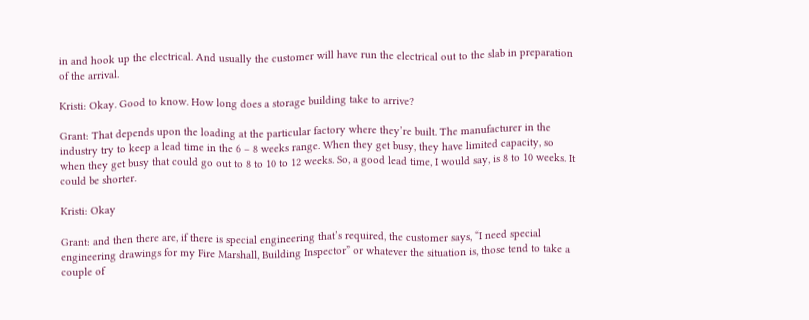in and hook up the electrical. And usually the customer will have run the electrical out to the slab in preparation of the arrival.

Kristi: Okay. Good to know. How long does a storage building take to arrive?

Grant: That depends upon the loading at the particular factory where they’re built. The manufacturer in the industry try to keep a lead time in the 6 – 8 weeks range. When they get busy, they have limited capacity, so when they get busy that could go out to 8 to 10 to 12 weeks. So, a good lead time, I would say, is 8 to 10 weeks. It could be shorter.

Kristi: Okay

Grant: and then there are, if there is special engineering that’s required, the customer says, “I need special engineering drawings for my Fire Marshall, Building Inspector” or whatever the situation is, those tend to take a couple of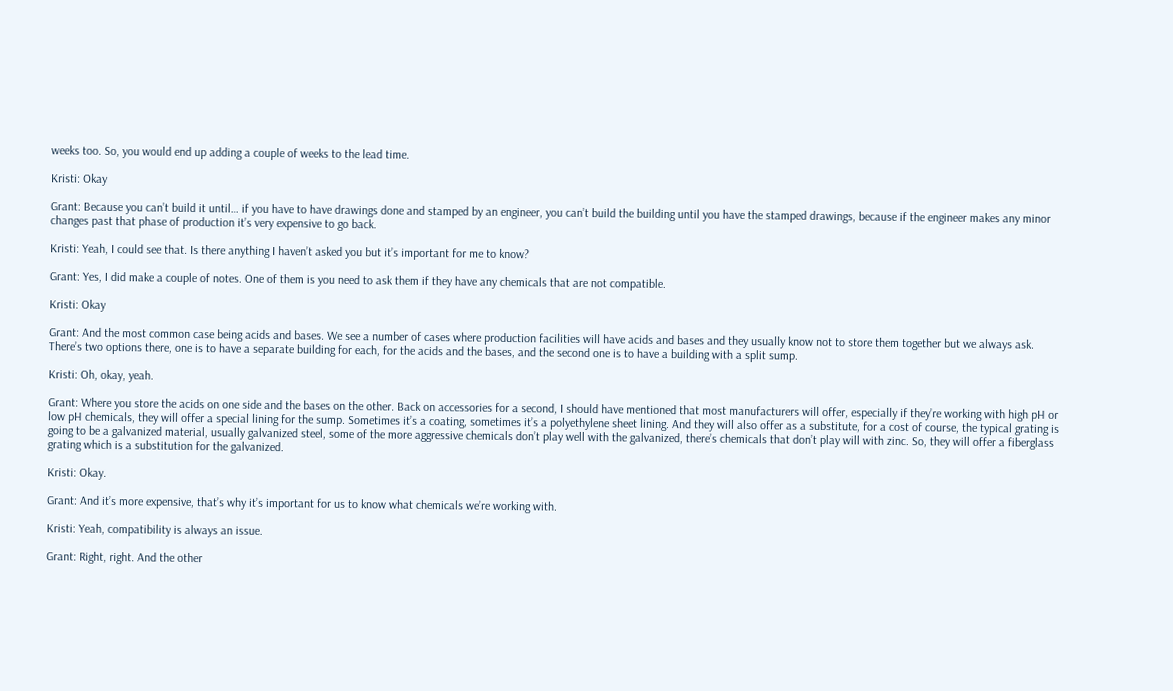weeks too. So, you would end up adding a couple of weeks to the lead time.

Kristi: Okay

Grant: Because you can’t build it until… if you have to have drawings done and stamped by an engineer, you can’t build the building until you have the stamped drawings, because if the engineer makes any minor changes past that phase of production it’s very expensive to go back.

Kristi: Yeah, I could see that. Is there anything I haven’t asked you but it’s important for me to know?

Grant: Yes, I did make a couple of notes. One of them is you need to ask them if they have any chemicals that are not compatible.

Kristi: Okay

Grant: And the most common case being acids and bases. We see a number of cases where production facilities will have acids and bases and they usually know not to store them together but we always ask. There’s two options there, one is to have a separate building for each, for the acids and the bases, and the second one is to have a building with a split sump.

Kristi: Oh, okay, yeah.

Grant: Where you store the acids on one side and the bases on the other. Back on accessories for a second, I should have mentioned that most manufacturers will offer, especially if they’re working with high pH or low pH chemicals, they will offer a special lining for the sump. Sometimes it’s a coating, sometimes it’s a polyethylene sheet lining. And they will also offer as a substitute, for a cost of course, the typical grating is going to be a galvanized material, usually galvanized steel, some of the more aggressive chemicals don’t play well with the galvanized, there’s chemicals that don’t play will with zinc. So, they will offer a fiberglass grating which is a substitution for the galvanized.

Kristi: Okay.

Grant: And it’s more expensive, that’s why it’s important for us to know what chemicals we’re working with.

Kristi: Yeah, compatibility is always an issue.

Grant: Right, right. And the other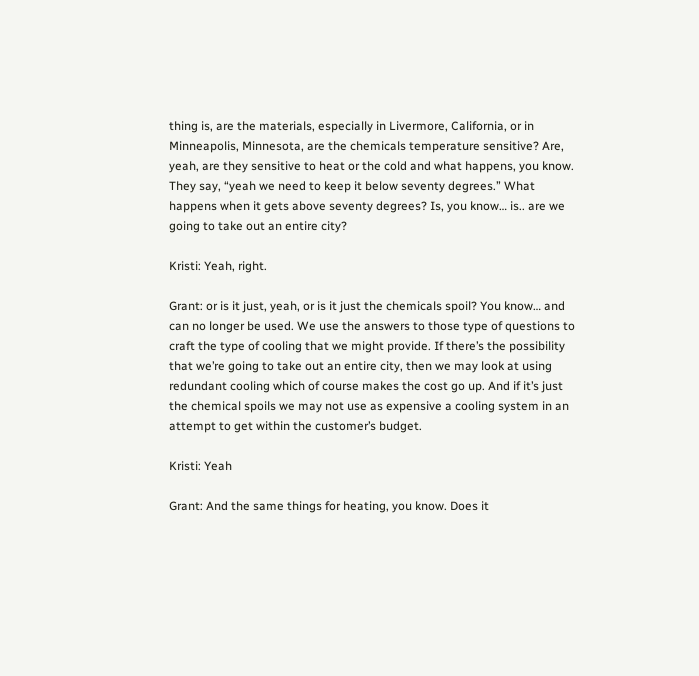thing is, are the materials, especially in Livermore, California, or in Minneapolis, Minnesota, are the chemicals temperature sensitive? Are, yeah, are they sensitive to heat or the cold and what happens, you know. They say, “yeah we need to keep it below seventy degrees.” What happens when it gets above seventy degrees? Is, you know… is.. are we going to take out an entire city?

Kristi: Yeah, right.

Grant: or is it just, yeah, or is it just the chemicals spoil? You know… and can no longer be used. We use the answers to those type of questions to craft the type of cooling that we might provide. If there’s the possibility that we’re going to take out an entire city, then we may look at using redundant cooling which of course makes the cost go up. And if it’s just the chemical spoils we may not use as expensive a cooling system in an attempt to get within the customer’s budget.

Kristi: Yeah

Grant: And the same things for heating, you know. Does it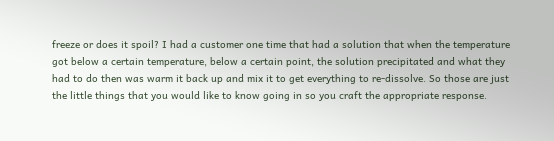freeze or does it spoil? I had a customer one time that had a solution that when the temperature got below a certain temperature, below a certain point, the solution precipitated and what they had to do then was warm it back up and mix it to get everything to re-dissolve. So those are just the little things that you would like to know going in so you craft the appropriate response.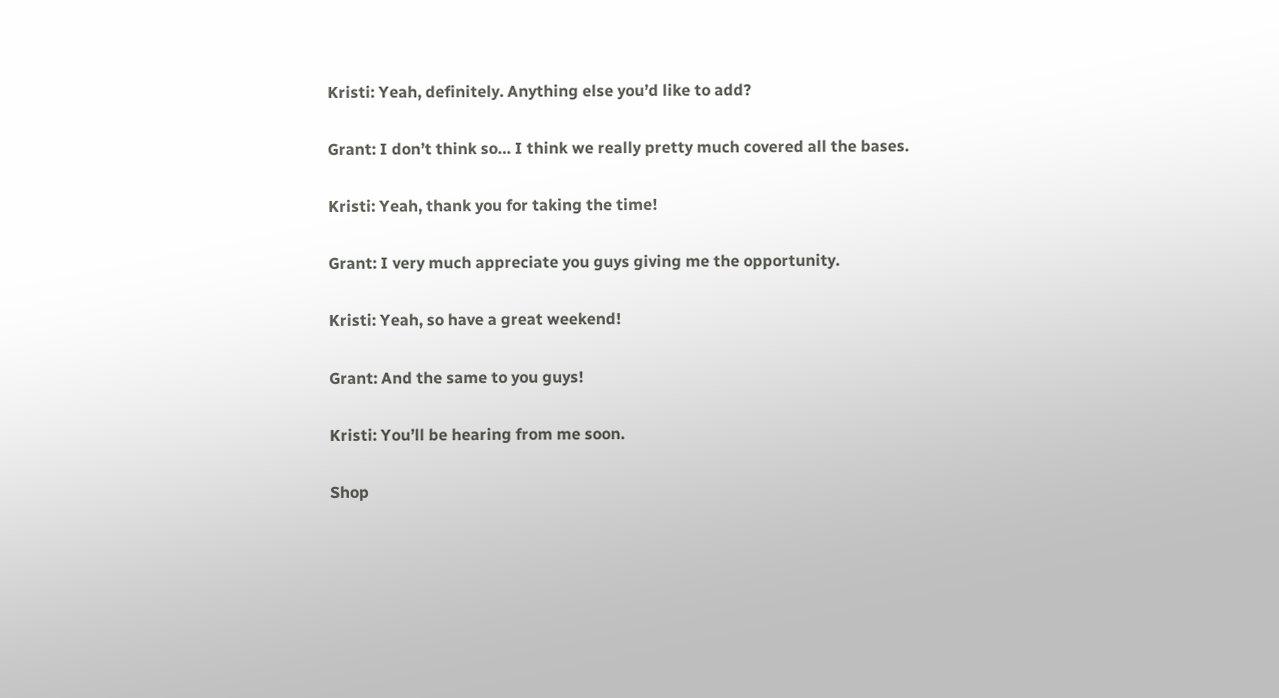Kristi: Yeah, definitely. Anything else you’d like to add?

Grant: I don’t think so… I think we really pretty much covered all the bases.

Kristi: Yeah, thank you for taking the time!

Grant: I very much appreciate you guys giving me the opportunity.

Kristi: Yeah, so have a great weekend!

Grant: And the same to you guys!

Kristi: You’ll be hearing from me soon.

Shop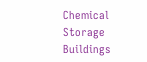Chemical Storage Buildings